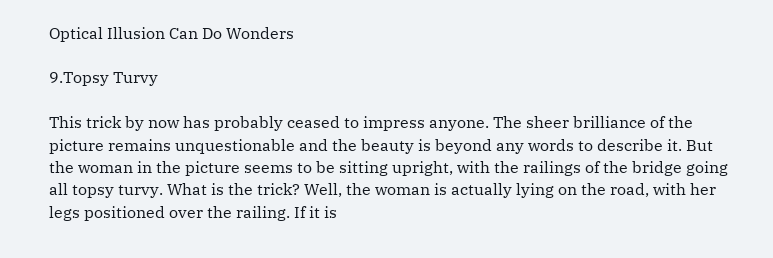Optical Illusion Can Do Wonders

9.Topsy Turvy

This trick by now has probably ceased to impress anyone. The sheer brilliance of the picture remains unquestionable and the beauty is beyond any words to describe it. But the woman in the picture seems to be sitting upright, with the railings of the bridge going all topsy turvy. What is the trick? Well, the woman is actually lying on the road, with her legs positioned over the railing. If it is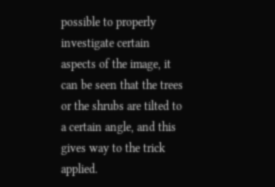possible to properly investigate certain aspects of the image, it can be seen that the trees or the shrubs are tilted to a certain angle, and this gives way to the trick applied.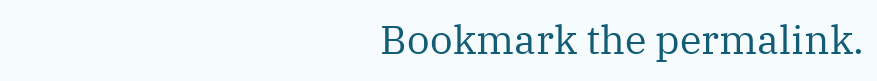Bookmark the permalink.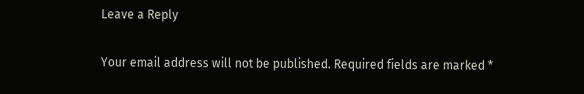Leave a Reply

Your email address will not be published. Required fields are marked *